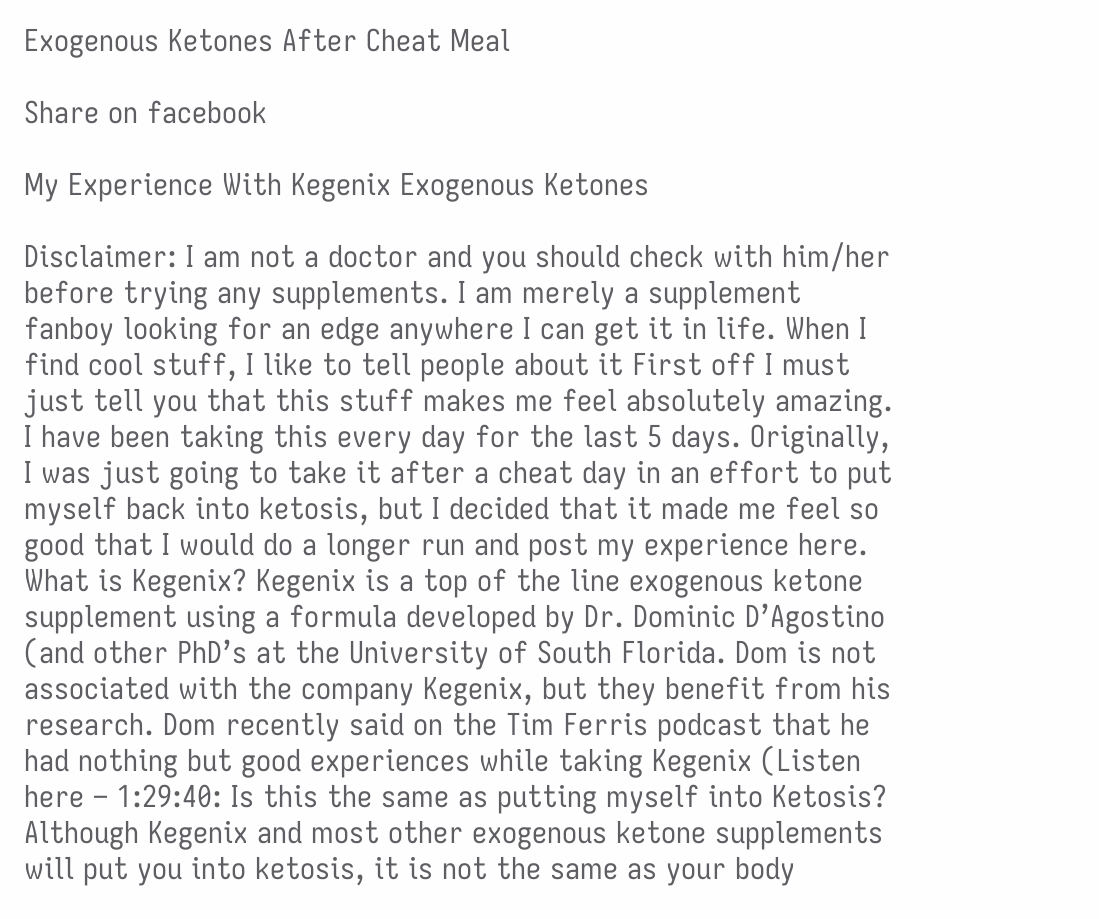Exogenous Ketones After Cheat Meal

Share on facebook

My Experience With Kegenix Exogenous Ketones

Disclaimer: I am not a doctor and you should check with him/her before trying any supplements. I am merely a supplement fanboy looking for an edge anywhere I can get it in life. When I find cool stuff, I like to tell people about it First off I must just tell you that this stuff makes me feel absolutely amazing. I have been taking this every day for the last 5 days. Originally, I was just going to take it after a cheat day in an effort to put myself back into ketosis, but I decided that it made me feel so good that I would do a longer run and post my experience here. What is Kegenix? Kegenix is a top of the line exogenous ketone supplement using a formula developed by Dr. Dominic D’Agostino (and other PhD’s at the University of South Florida. Dom is not associated with the company Kegenix, but they benefit from his research. Dom recently said on the Tim Ferris podcast that he had nothing but good experiences while taking Kegenix (Listen here – 1:29:40: Is this the same as putting myself into Ketosis? Although Kegenix and most other exogenous ketone supplements will put you into ketosis, it is not the same as your body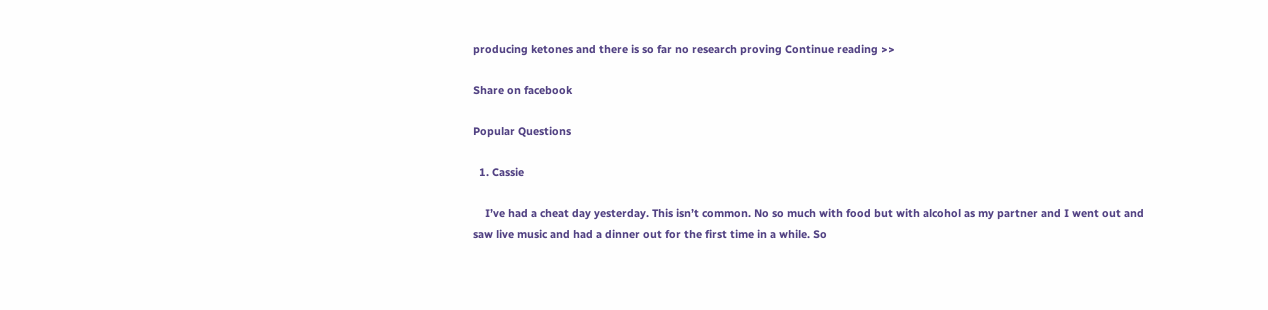producing ketones and there is so far no research proving Continue reading >>

Share on facebook

Popular Questions

  1. Cassie

    I’ve had a cheat day yesterday. This isn’t common. No so much with food but with alcohol as my partner and I went out and saw live music and had a dinner out for the first time in a while. So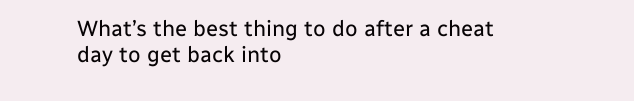What’s the best thing to do after a cheat day to get back into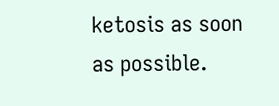ketosis as soon as possible.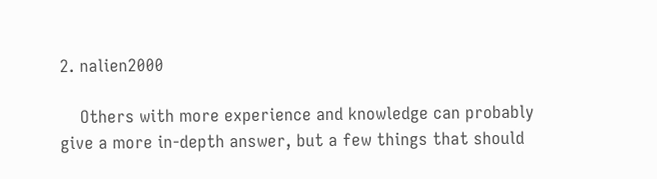2. nalien2000

    Others with more experience and knowledge can probably give a more in-depth answer, but a few things that should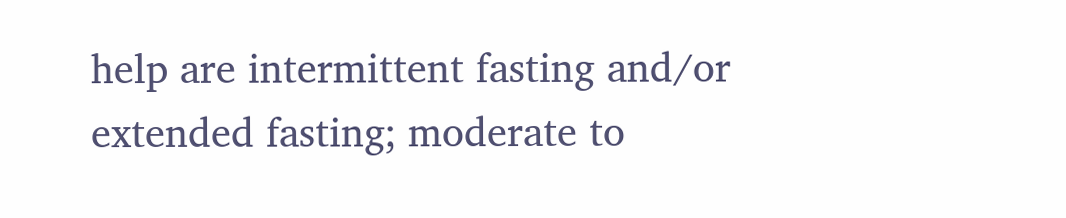help are intermittent fasting and/or extended fasting; moderate to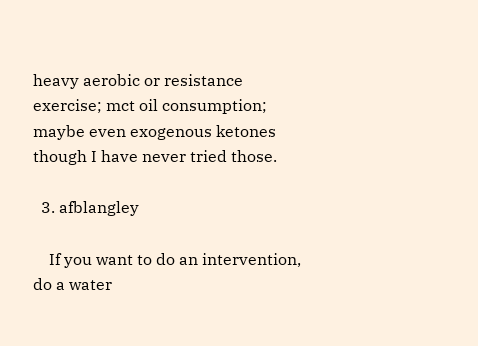heavy aerobic or resistance exercise; mct oil consumption; maybe even exogenous ketones though I have never tried those.

  3. afblangley

    If you want to do an intervention, do a water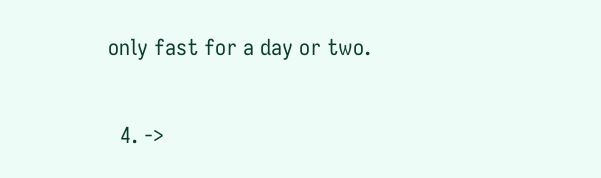only fast for a day or two.

  4. ->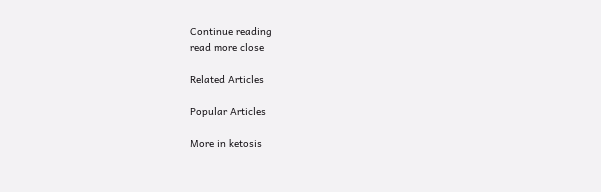Continue reading
read more close

Related Articles

Popular Articles

More in ketosis